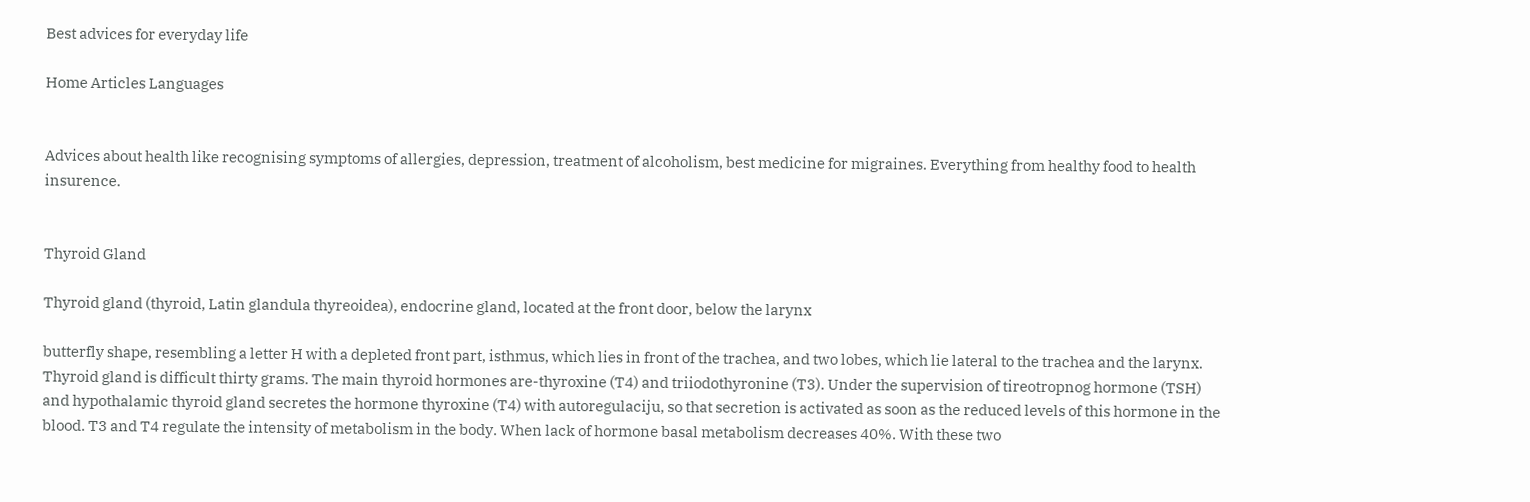Best advices for everyday life

Home Articles Languages


Advices about health like recognising symptoms of allergies, depression, treatment of alcoholism, best medicine for migraines. Everything from healthy food to health insurence.


Thyroid Gland

Thyroid gland (thyroid, Latin glandula thyreoidea), endocrine gland, located at the front door, below the larynx

butterfly shape, resembling a letter H with a depleted front part, isthmus, which lies in front of the trachea, and two lobes, which lie lateral to the trachea and the larynx. Thyroid gland is difficult thirty grams. The main thyroid hormones are-thyroxine (T4) and triiodothyronine (T3). Under the supervision of tireotropnog hormone (TSH) and hypothalamic thyroid gland secretes the hormone thyroxine (T4) with autoregulaciju, so that secretion is activated as soon as the reduced levels of this hormone in the blood. T3 and T4 regulate the intensity of metabolism in the body. When lack of hormone basal metabolism decreases 40%. With these two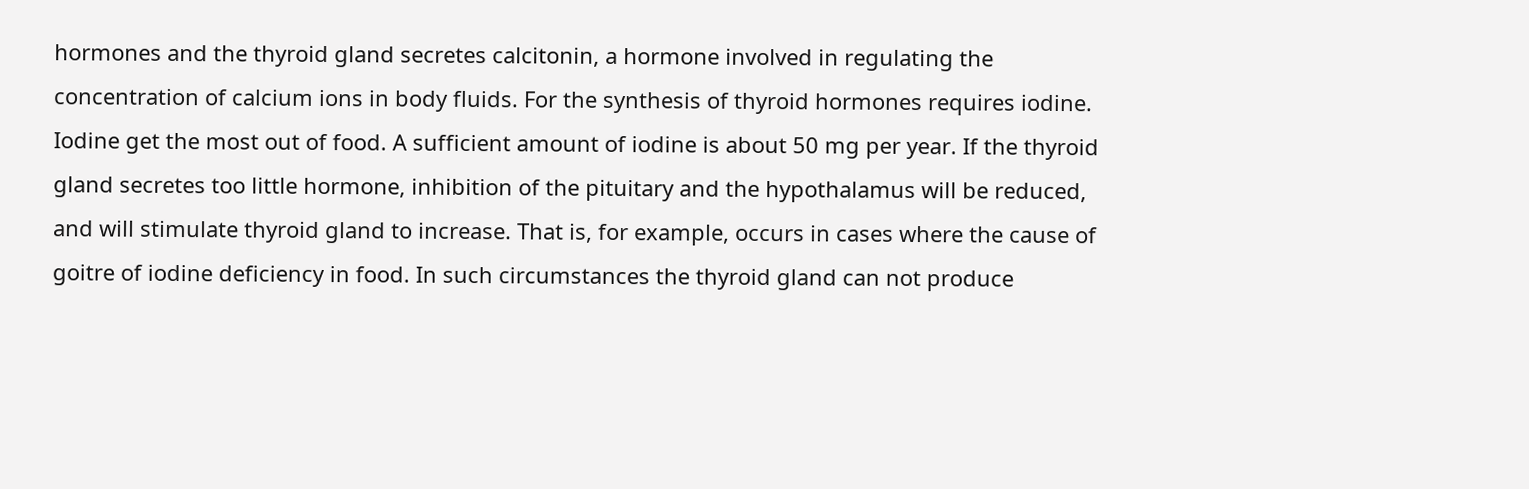hormones and the thyroid gland secretes calcitonin, a hormone involved in regulating the concentration of calcium ions in body fluids. For the synthesis of thyroid hormones requires iodine. Iodine get the most out of food. A sufficient amount of iodine is about 50 mg per year. If the thyroid gland secretes too little hormone, inhibition of the pituitary and the hypothalamus will be reduced, and will stimulate thyroid gland to increase. That is, for example, occurs in cases where the cause of goitre of iodine deficiency in food. In such circumstances the thyroid gland can not produce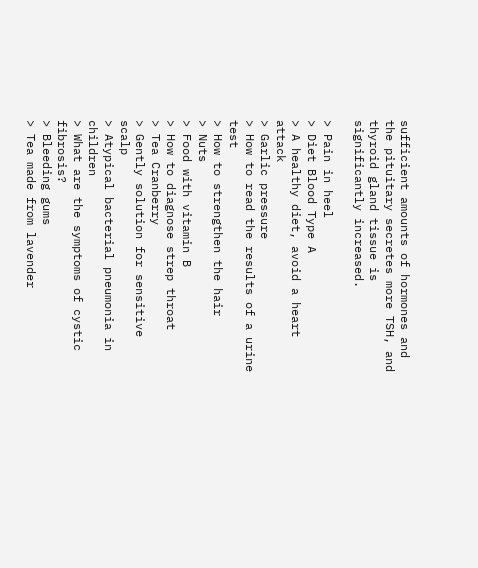sufficient amounts of hormones and the pituitary secretes more TSH, and thyroid gland tissue is significantly increased.

> Pain in heel
> Diet Blood Type A
> A healthy diet, avoid a heart attack
> Garlic pressure
> How to read the results of a urine test
> How to strengthen the hair
> Nuts
> Food with vitamin B
> How to diagnose strep throat
> Tea Cranberry
> Gently solution for sensitive scalp
> Atypical bacterial pneumonia in children
> What are the symptoms of cystic fibrosis?
> Bleeding gums
> Tea made from lavender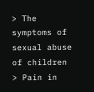> The symptoms of sexual abuse of children
> Pain in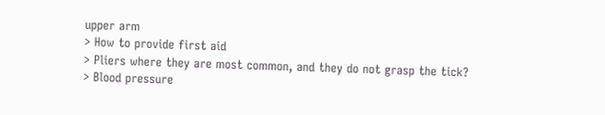upper arm
> How to provide first aid
> Pliers where they are most common, and they do not grasp the tick?
> Blood pressure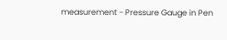measurement - Pressure Gauge in Pen